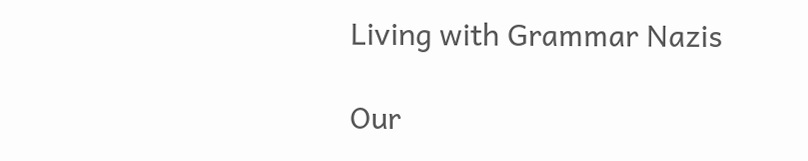Living with Grammar Nazis

Our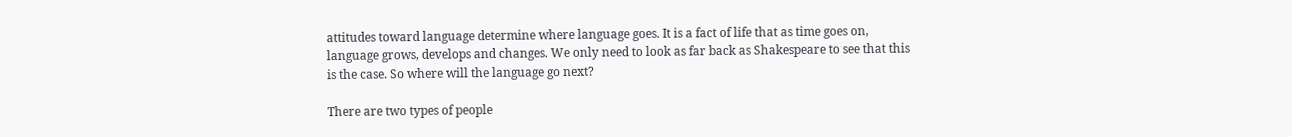attitudes toward language determine where language goes. It is a fact of life that as time goes on, language grows, develops and changes. We only need to look as far back as Shakespeare to see that this is the case. So where will the language go next?

There are two types of people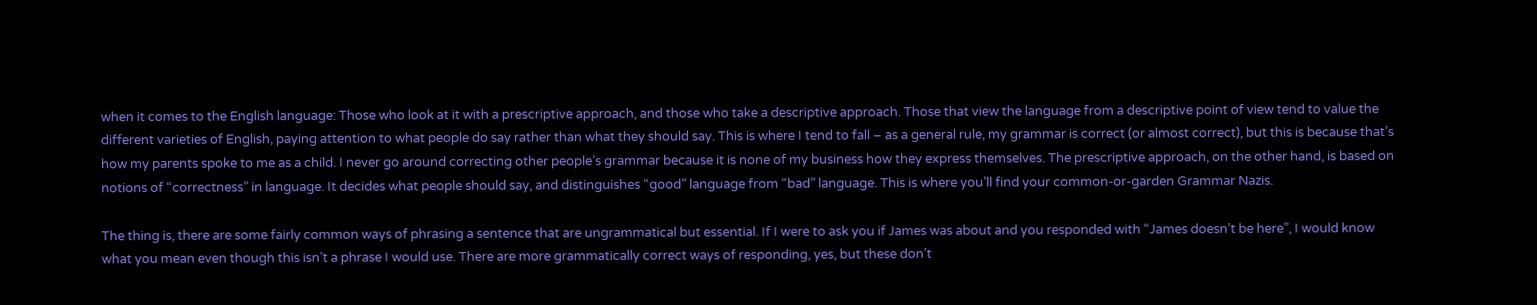when it comes to the English language: Those who look at it with a prescriptive approach, and those who take a descriptive approach. Those that view the language from a descriptive point of view tend to value the different varieties of English, paying attention to what people do say rather than what they should say. This is where I tend to fall – as a general rule, my grammar is correct (or almost correct), but this is because that’s how my parents spoke to me as a child. I never go around correcting other people’s grammar because it is none of my business how they express themselves. The prescriptive approach, on the other hand, is based on notions of “correctness” in language. It decides what people should say, and distinguishes “good” language from “bad” language. This is where you’ll find your common-or-garden Grammar Nazis.

The thing is, there are some fairly common ways of phrasing a sentence that are ungrammatical but essential. If I were to ask you if James was about and you responded with “James doesn’t be here”, I would know what you mean even though this isn’t a phrase I would use. There are more grammatically correct ways of responding, yes, but these don’t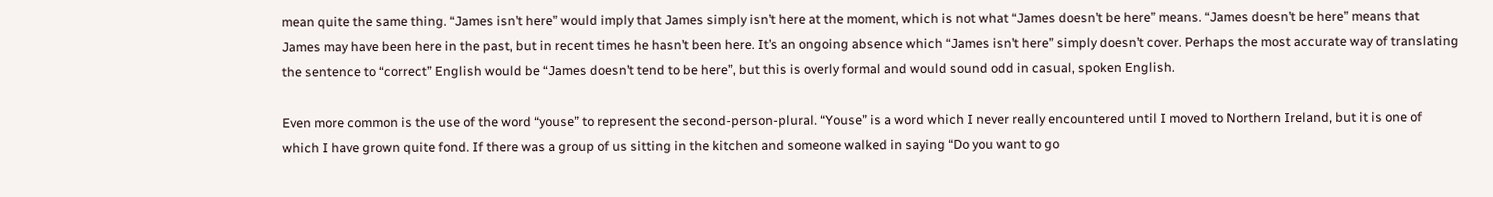mean quite the same thing. “James isn’t here” would imply that James simply isn’t here at the moment, which is not what “James doesn’t be here” means. “James doesn’t be here” means that James may have been here in the past, but in recent times he hasn’t been here. It’s an ongoing absence which “James isn’t here” simply doesn’t cover. Perhaps the most accurate way of translating the sentence to “correct” English would be “James doesn’t tend to be here”, but this is overly formal and would sound odd in casual, spoken English.

Even more common is the use of the word “youse” to represent the second-person-plural. “Youse” is a word which I never really encountered until I moved to Northern Ireland, but it is one of which I have grown quite fond. If there was a group of us sitting in the kitchen and someone walked in saying “Do you want to go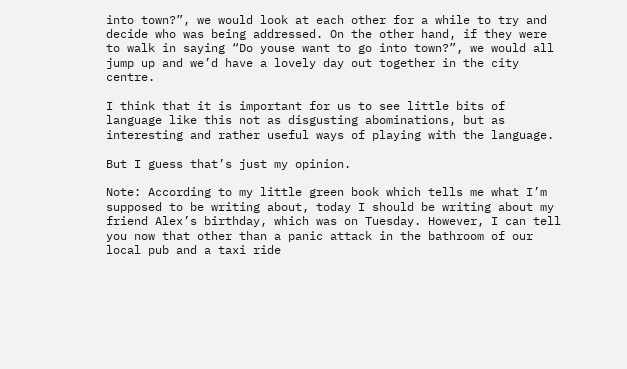into town?”, we would look at each other for a while to try and decide who was being addressed. On the other hand, if they were to walk in saying “Do youse want to go into town?”, we would all jump up and we’d have a lovely day out together in the city centre.

I think that it is important for us to see little bits of language like this not as disgusting abominations, but as interesting and rather useful ways of playing with the language.

But I guess that’s just my opinion.

Note: According to my little green book which tells me what I’m supposed to be writing about, today I should be writing about my friend Alex’s birthday, which was on Tuesday. However, I can tell you now that other than a panic attack in the bathroom of our local pub and a taxi ride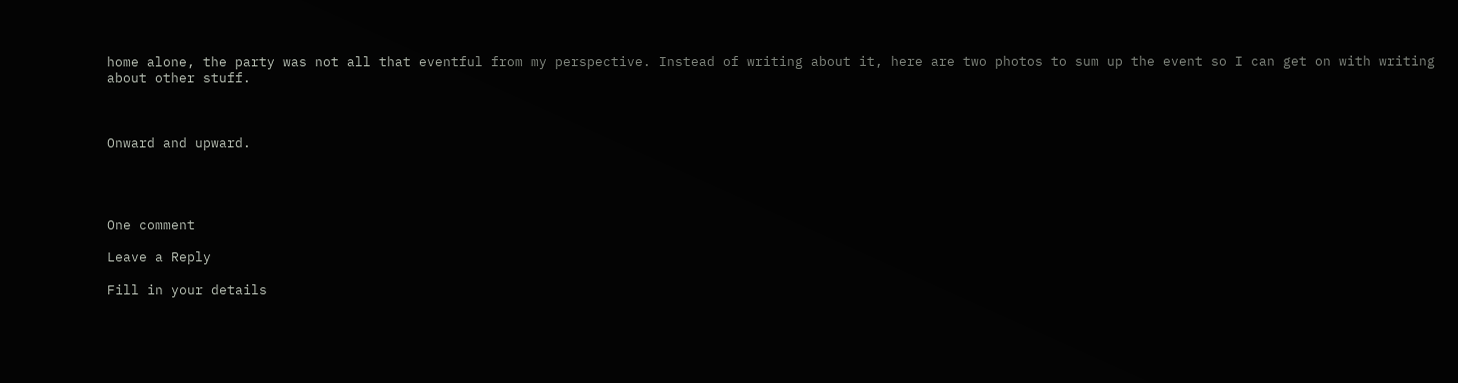home alone, the party was not all that eventful from my perspective. Instead of writing about it, here are two photos to sum up the event so I can get on with writing about other stuff.



Onward and upward.




One comment

Leave a Reply

Fill in your details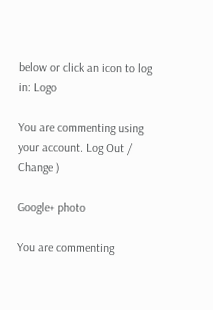below or click an icon to log in: Logo

You are commenting using your account. Log Out /  Change )

Google+ photo

You are commenting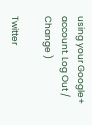using your Google+ account. Log Out /  Change )

Twitter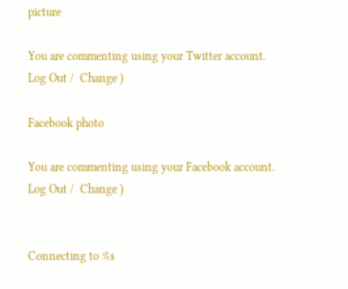picture

You are commenting using your Twitter account. Log Out /  Change )

Facebook photo

You are commenting using your Facebook account. Log Out /  Change )


Connecting to %s